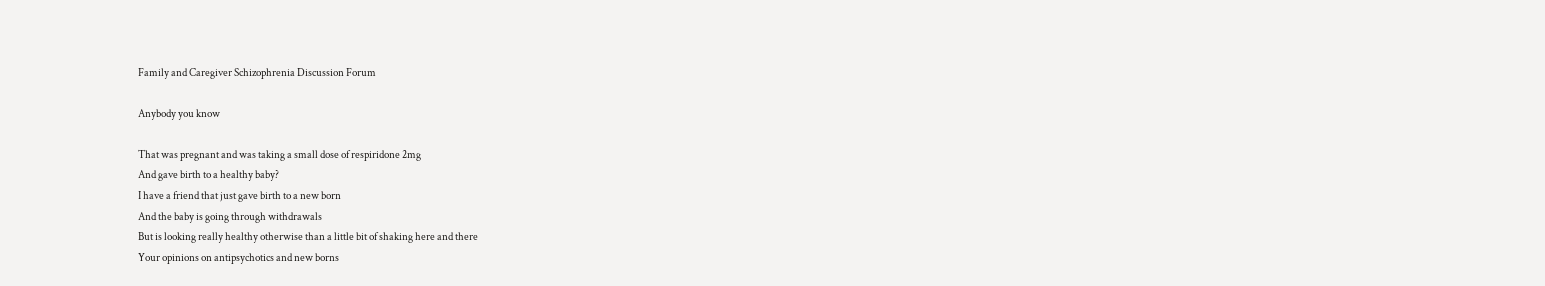Family and Caregiver Schizophrenia Discussion Forum

Anybody you know

That was pregnant and was taking a small dose of respiridone 2mg
And gave birth to a healthy baby?
I have a friend that just gave birth to a new born
And the baby is going through withdrawals
But is looking really healthy otherwise than a little bit of shaking here and there
Your opinions on antipsychotics and new borns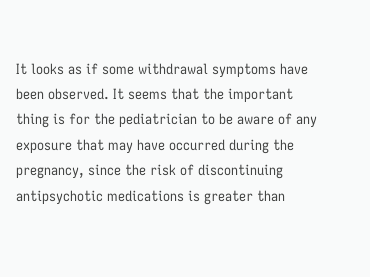It looks as if some withdrawal symptoms have been observed. It seems that the important thing is for the pediatrician to be aware of any exposure that may have occurred during the pregnancy, since the risk of discontinuing antipsychotic medications is greater than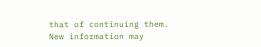that of continuing them. New information may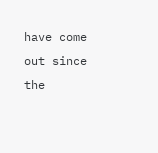have come out since the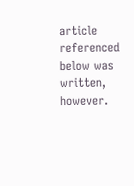article referenced below was written, however.